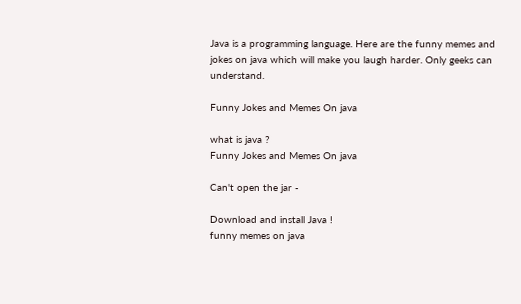Java is a programming language. Here are the funny memes and jokes on java which will make you laugh harder. Only geeks can understand.

Funny Jokes and Memes On java

what is java ?
Funny Jokes and Memes On java

Can't open the jar -

Download and install Java !
funny memes on java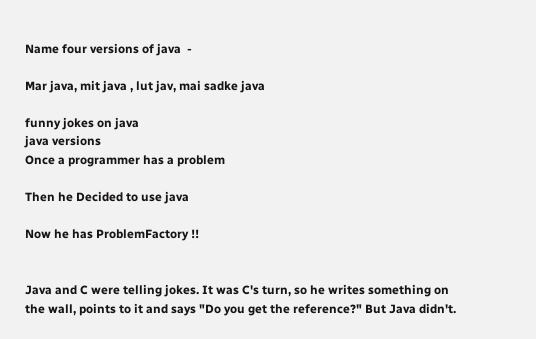Name four versions of java  -

Mar java, mit java , lut jav, mai sadke java

funny jokes on java
java versions
Once a programmer has a problem

Then he Decided to use java

Now he has ProblemFactory !!


Java and C were telling jokes. It was C's turn, so he writes something on the wall, points to it and says "Do you get the reference?" But Java didn't.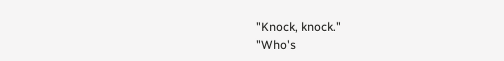"Knock, knock."
"Who's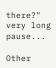there?"
very long pause...

Other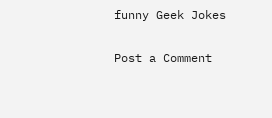funny Geek Jokes

Post a Comment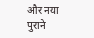और नया पुराने